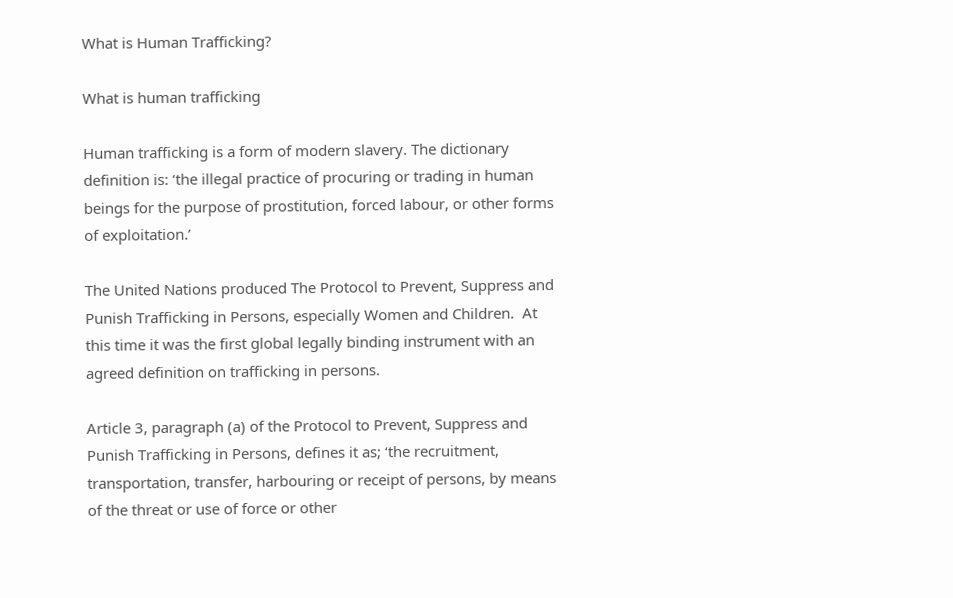What is Human Trafficking?

What is human trafficking

Human trafficking is a form of modern slavery. The dictionary definition is: ‘the illegal practice of procuring or trading in human beings for the purpose of prostitution, forced labour, or other forms of exploitation.’

The United Nations produced The Protocol to Prevent, Suppress and Punish Trafficking in Persons, especially Women and Children.  At this time it was the first global legally binding instrument with an agreed definition on trafficking in persons.

Article 3, paragraph (a) of the Protocol to Prevent, Suppress and Punish Trafficking in Persons, defines it as; ‘the recruitment, transportation, transfer, harbouring or receipt of persons, by means of the threat or use of force or other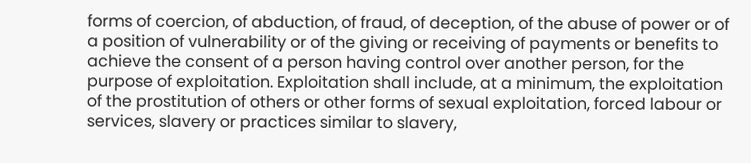forms of coercion, of abduction, of fraud, of deception, of the abuse of power or of a position of vulnerability or of the giving or receiving of payments or benefits to achieve the consent of a person having control over another person, for the purpose of exploitation. Exploitation shall include, at a minimum, the exploitation of the prostitution of others or other forms of sexual exploitation, forced labour or services, slavery or practices similar to slavery,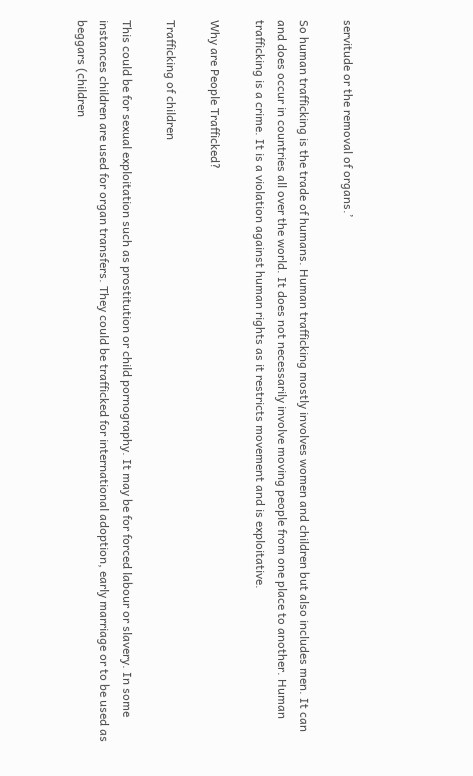servitude or the removal of organs.’

So human trafficking is the trade of humans. Human trafficking mostly involves women and children but also includes men. It can and does occur in countries all over the world. It does not necessarily involve moving people from one place to another. Human trafficking is a crime. It is a violation against human rights as it restricts movement and is exploitative.

Why are People Trafficked?

Trafficking of children

This could be for sexual exploitation such as prostitution or child pornography. It may be for forced labour or slavery. In some instances children are used for organ transfers. They could be trafficked for international adoption, early marriage or to be used as beggars (children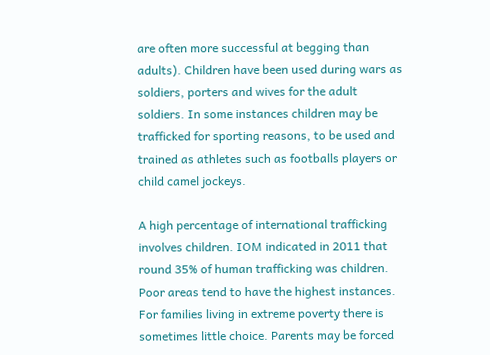are often more successful at begging than adults). Children have been used during wars as soldiers, porters and wives for the adult soldiers. In some instances children may be trafficked for sporting reasons, to be used and trained as athletes such as footballs players or child camel jockeys.

A high percentage of international trafficking involves children. IOM indicated in 2011 that round 35% of human trafficking was children. Poor areas tend to have the highest instances. For families living in extreme poverty there is sometimes little choice. Parents may be forced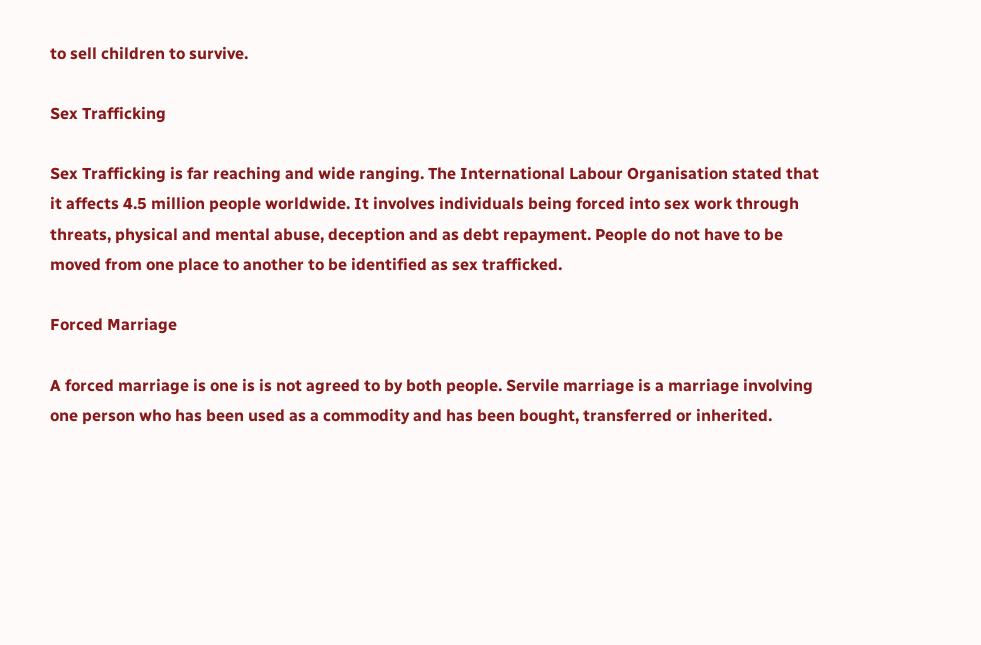to sell children to survive.

Sex Trafficking

Sex Trafficking is far reaching and wide ranging. The International Labour Organisation stated that it affects 4.5 million people worldwide. It involves individuals being forced into sex work through threats, physical and mental abuse, deception and as debt repayment. People do not have to be moved from one place to another to be identified as sex trafficked.

Forced Marriage

A forced marriage is one is is not agreed to by both people. Servile marriage is a marriage involving one person who has been used as a commodity and has been bought, transferred or inherited.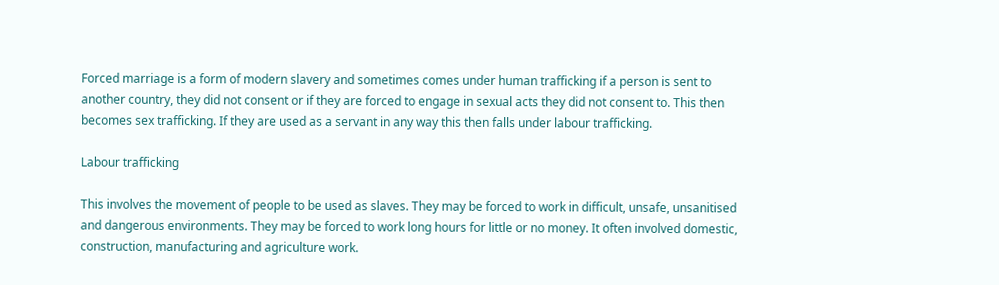Forced marriage is a form of modern slavery and sometimes comes under human trafficking if a person is sent to another country, they did not consent or if they are forced to engage in sexual acts they did not consent to. This then becomes sex trafficking. If they are used as a servant in any way this then falls under labour trafficking.

Labour trafficking

This involves the movement of people to be used as slaves. They may be forced to work in difficult, unsafe, unsanitised and dangerous environments. They may be forced to work long hours for little or no money. It often involved domestic, construction, manufacturing and agriculture work.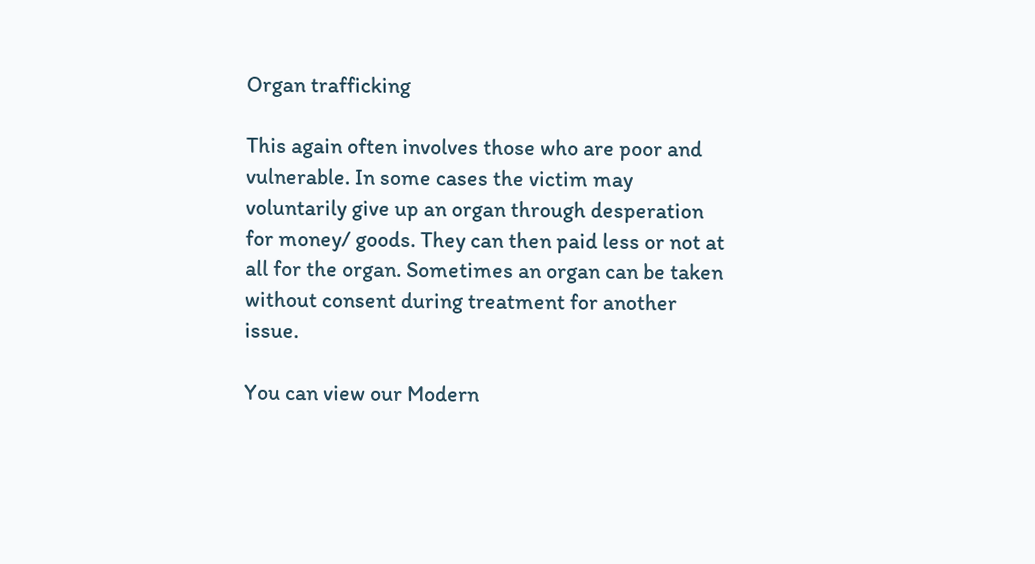Organ trafficking

This again often involves those who are poor and vulnerable. In some cases the victim may voluntarily give up an organ through desperation for money/ goods. They can then paid less or not at all for the organ. Sometimes an organ can be taken without consent during treatment for another issue.

You can view our Modern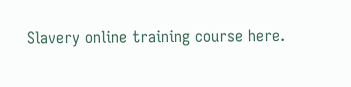Slavery online training course here.